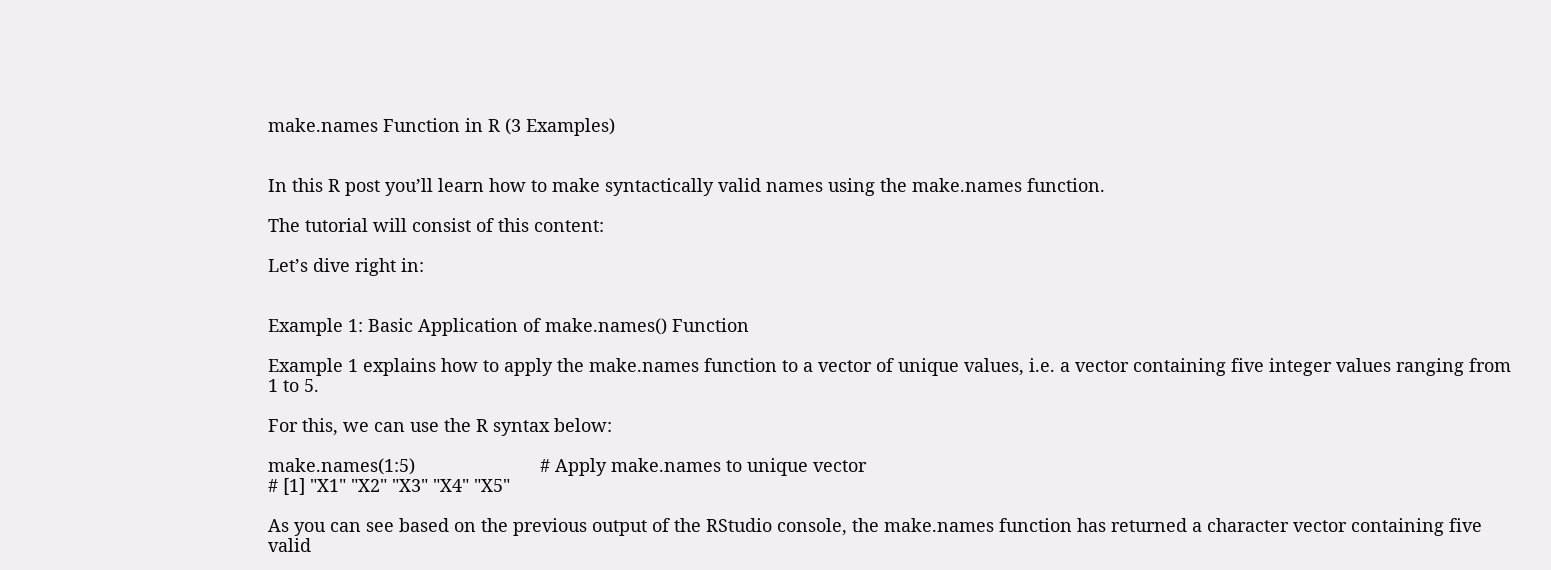make.names Function in R (3 Examples)


In this R post you’ll learn how to make syntactically valid names using the make.names function.

The tutorial will consist of this content:

Let’s dive right in:


Example 1: Basic Application of make.names() Function

Example 1 explains how to apply the make.names function to a vector of unique values, i.e. a vector containing five integer values ranging from 1 to 5.

For this, we can use the R syntax below:

make.names(1:5)                         # Apply make.names to unique vector
# [1] "X1" "X2" "X3" "X4" "X5"

As you can see based on the previous output of the RStudio console, the make.names function has returned a character vector containing five valid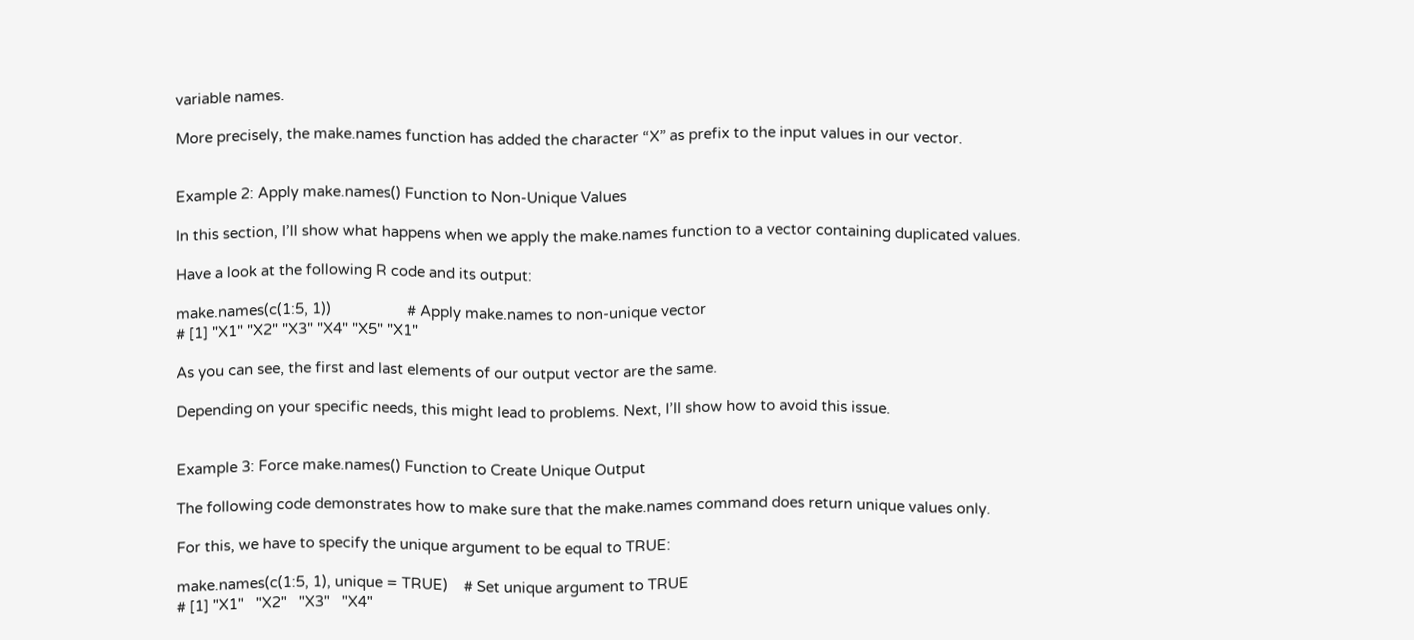variable names.

More precisely, the make.names function has added the character “X” as prefix to the input values in our vector.


Example 2: Apply make.names() Function to Non-Unique Values

In this section, I’ll show what happens when we apply the make.names function to a vector containing duplicated values.

Have a look at the following R code and its output:

make.names(c(1:5, 1))                   # Apply make.names to non-unique vector
# [1] "X1" "X2" "X3" "X4" "X5" "X1"

As you can see, the first and last elements of our output vector are the same.

Depending on your specific needs, this might lead to problems. Next, I’ll show how to avoid this issue.


Example 3: Force make.names() Function to Create Unique Output

The following code demonstrates how to make sure that the make.names command does return unique values only.

For this, we have to specify the unique argument to be equal to TRUE:

make.names(c(1:5, 1), unique = TRUE)    # Set unique argument to TRUE
# [1] "X1"   "X2"   "X3"   "X4"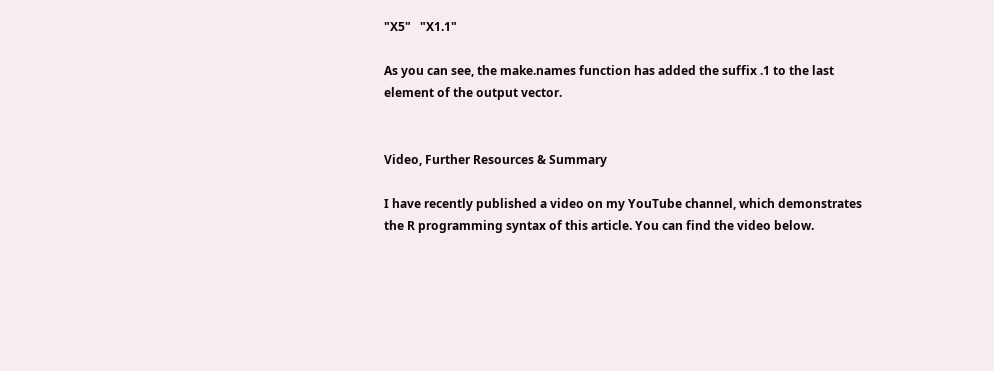"X5"   "X1.1"

As you can see, the make.names function has added the suffix .1 to the last element of the output vector.


Video, Further Resources & Summary

I have recently published a video on my YouTube channel, which demonstrates the R programming syntax of this article. You can find the video below.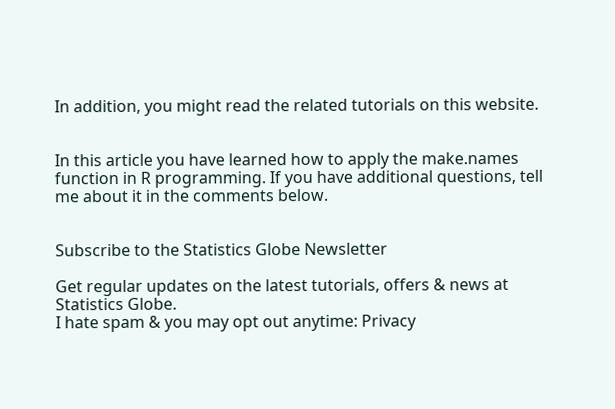In addition, you might read the related tutorials on this website.


In this article you have learned how to apply the make.names function in R programming. If you have additional questions, tell me about it in the comments below.


Subscribe to the Statistics Globe Newsletter

Get regular updates on the latest tutorials, offers & news at Statistics Globe.
I hate spam & you may opt out anytime: Privacy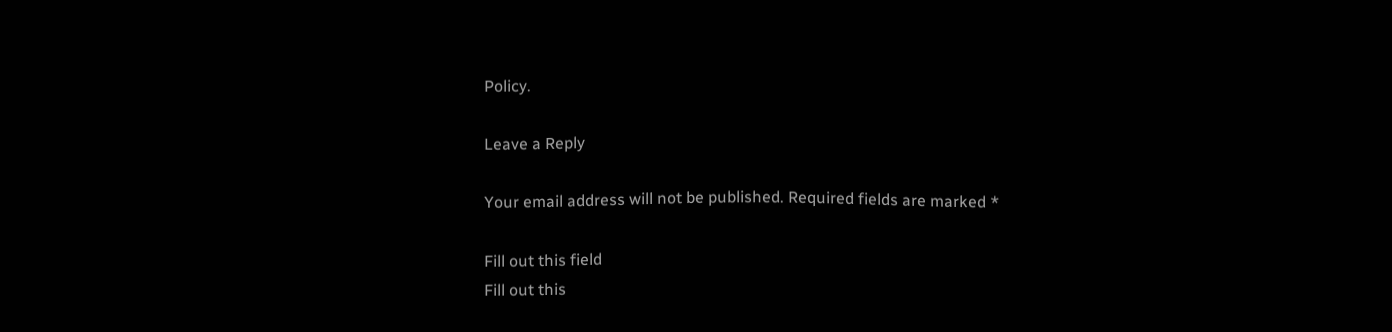Policy.

Leave a Reply

Your email address will not be published. Required fields are marked *

Fill out this field
Fill out this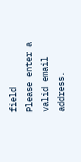field
Please enter a valid email address.